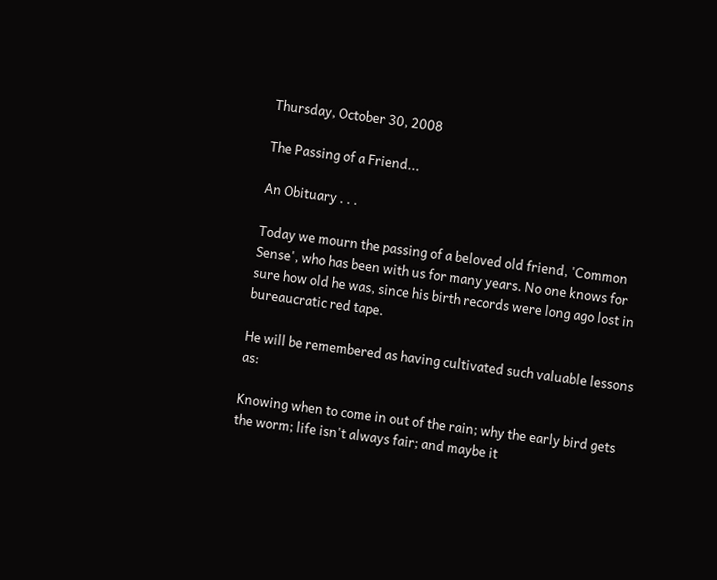Thursday, October 30, 2008

The Passing of a Friend...

An Obituary . . .

Today we mourn the passing of a beloved old friend, 'Common Sense', who has been with us for many years. No one knows for sure how old he was, since his birth records were long ago lost in bureaucratic red tape.

He will be remembered as having cultivated such valuable lessons as:

Knowing when to come in out of the rain; why the early bird gets the worm; life isn't always fair; and maybe it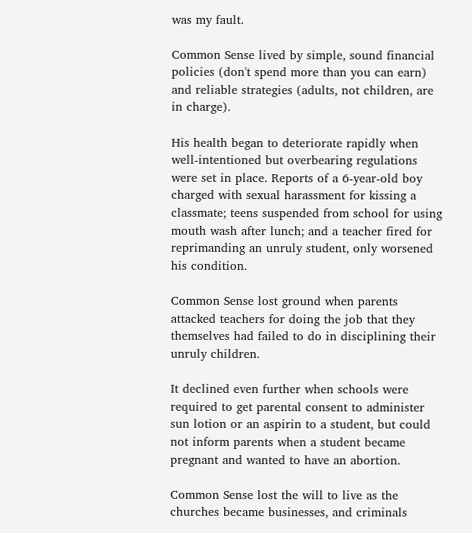was my fault.

Common Sense lived by simple, sound financial policies (don't spend more than you can earn) and reliable strategies (adults, not children, are in charge).

His health began to deteriorate rapidly when well-intentioned but overbearing regulations were set in place. Reports of a 6-year-old boy charged with sexual harassment for kissing a classmate; teens suspended from school for using mouth wash after lunch; and a teacher fired for reprimanding an unruly student, only worsened his condition.

Common Sense lost ground when parents attacked teachers for doing the job that they themselves had failed to do in disciplining their unruly children.

It declined even further when schools were required to get parental consent to administer sun lotion or an aspirin to a student, but could not inform parents when a student became pregnant and wanted to have an abortion.

Common Sense lost the will to live as the churches became businesses, and criminals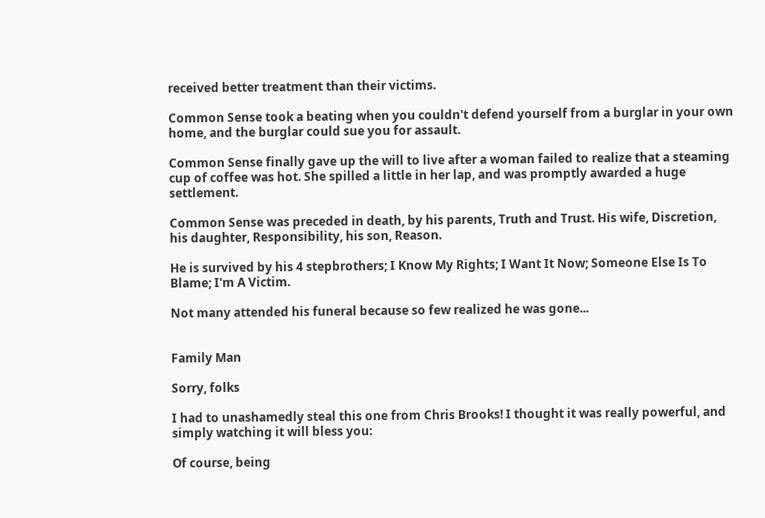received better treatment than their victims.

Common Sense took a beating when you couldn't defend yourself from a burglar in your own home, and the burglar could sue you for assault.

Common Sense finally gave up the will to live after a woman failed to realize that a steaming cup of coffee was hot. She spilled a little in her lap, and was promptly awarded a huge settlement.

Common Sense was preceded in death, by his parents, Truth and Trust. His wife, Discretion,
his daughter, Responsibility, his son, Reason.

He is survived by his 4 stepbrothers; I Know My Rights; I Want It Now; Someone Else Is To Blame; I'm A Victim.

Not many attended his funeral because so few realized he was gone...


Family Man

Sorry, folks

I had to unashamedly steal this one from Chris Brooks! I thought it was really powerful, and simply watching it will bless you:

Of course, being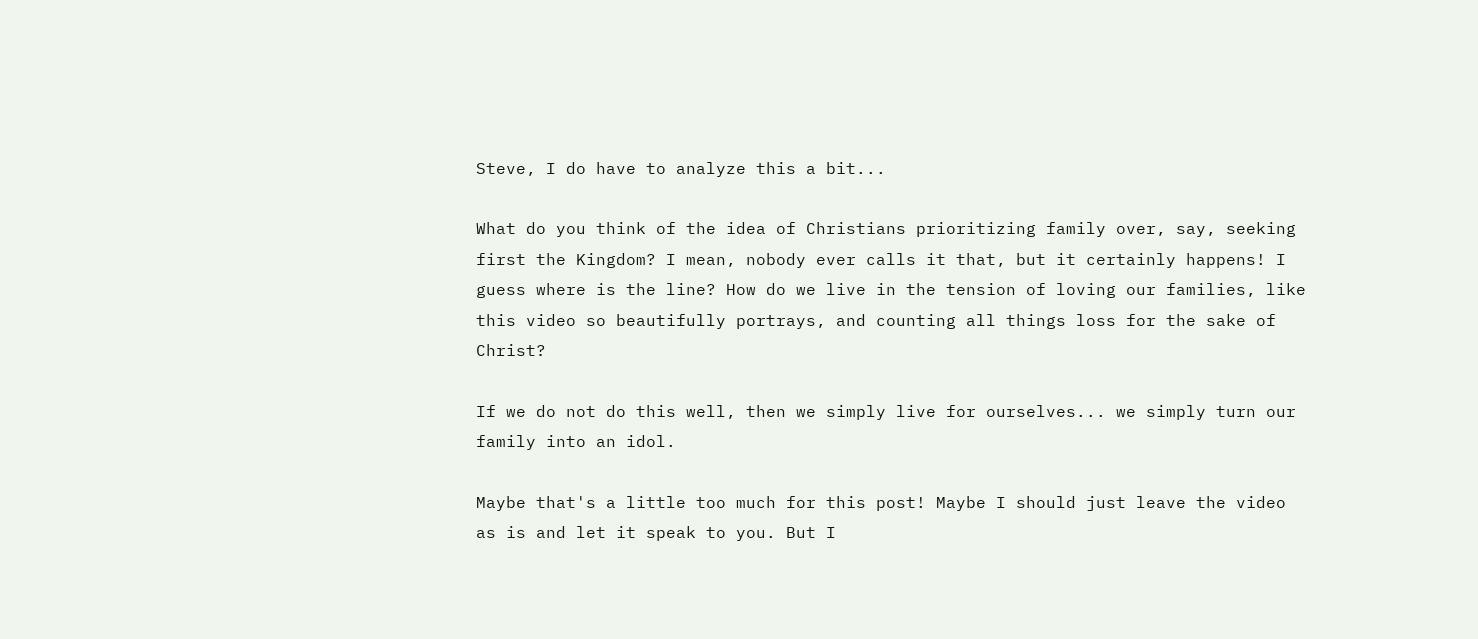Steve, I do have to analyze this a bit...

What do you think of the idea of Christians prioritizing family over, say, seeking first the Kingdom? I mean, nobody ever calls it that, but it certainly happens! I guess where is the line? How do we live in the tension of loving our families, like this video so beautifully portrays, and counting all things loss for the sake of Christ?

If we do not do this well, then we simply live for ourselves... we simply turn our family into an idol.

Maybe that's a little too much for this post! Maybe I should just leave the video as is and let it speak to you. But I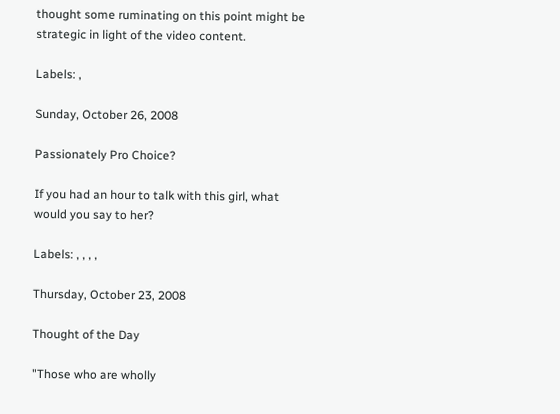thought some ruminating on this point might be strategic in light of the video content.

Labels: ,

Sunday, October 26, 2008

Passionately Pro Choice?

If you had an hour to talk with this girl, what would you say to her?

Labels: , , , ,

Thursday, October 23, 2008

Thought of the Day

"Those who are wholly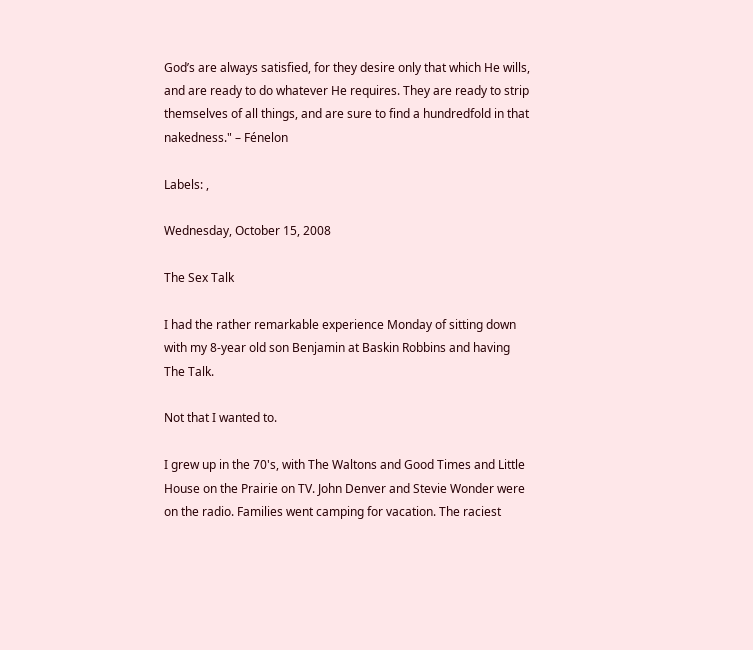God’s are always satisfied, for they desire only that which He wills, and are ready to do whatever He requires. They are ready to strip themselves of all things, and are sure to find a hundredfold in that nakedness." – Fénelon

Labels: ,

Wednesday, October 15, 2008

The Sex Talk

I had the rather remarkable experience Monday of sitting down with my 8-year old son Benjamin at Baskin Robbins and having The Talk.

Not that I wanted to.

I grew up in the 70's, with The Waltons and Good Times and Little House on the Prairie on TV. John Denver and Stevie Wonder were on the radio. Families went camping for vacation. The raciest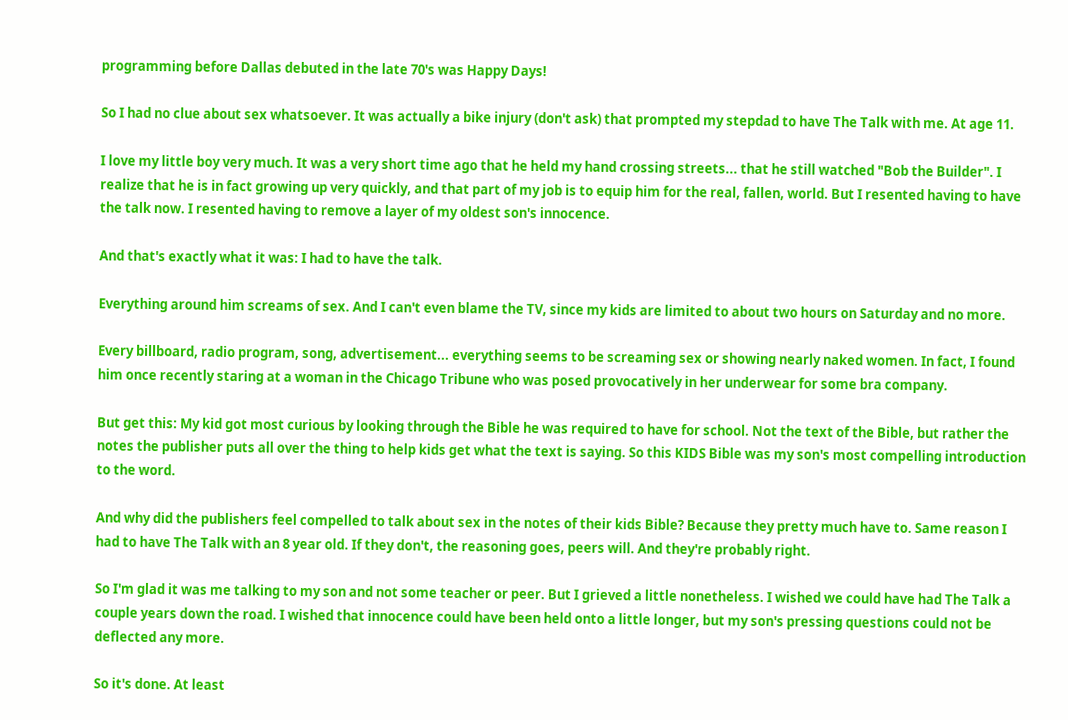programming before Dallas debuted in the late 70's was Happy Days!

So I had no clue about sex whatsoever. It was actually a bike injury (don't ask) that prompted my stepdad to have The Talk with me. At age 11.

I love my little boy very much. It was a very short time ago that he held my hand crossing streets... that he still watched "Bob the Builder". I realize that he is in fact growing up very quickly, and that part of my job is to equip him for the real, fallen, world. But I resented having to have the talk now. I resented having to remove a layer of my oldest son's innocence.

And that's exactly what it was: I had to have the talk.

Everything around him screams of sex. And I can't even blame the TV, since my kids are limited to about two hours on Saturday and no more.

Every billboard, radio program, song, advertisement... everything seems to be screaming sex or showing nearly naked women. In fact, I found him once recently staring at a woman in the Chicago Tribune who was posed provocatively in her underwear for some bra company.

But get this: My kid got most curious by looking through the Bible he was required to have for school. Not the text of the Bible, but rather the notes the publisher puts all over the thing to help kids get what the text is saying. So this KIDS Bible was my son's most compelling introduction to the word.

And why did the publishers feel compelled to talk about sex in the notes of their kids Bible? Because they pretty much have to. Same reason I had to have The Talk with an 8 year old. If they don't, the reasoning goes, peers will. And they're probably right.

So I'm glad it was me talking to my son and not some teacher or peer. But I grieved a little nonetheless. I wished we could have had The Talk a couple years down the road. I wished that innocence could have been held onto a little longer, but my son's pressing questions could not be deflected any more.

So it's done. At least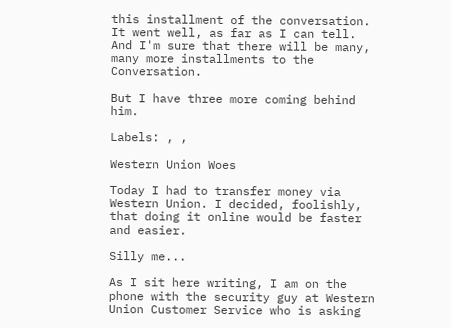this installment of the conversation. It went well, as far as I can tell. And I'm sure that there will be many, many more installments to the Conversation.

But I have three more coming behind him.

Labels: , ,

Western Union Woes

Today I had to transfer money via Western Union. I decided, foolishly, that doing it online would be faster and easier.

Silly me...

As I sit here writing, I am on the phone with the security guy at Western Union Customer Service who is asking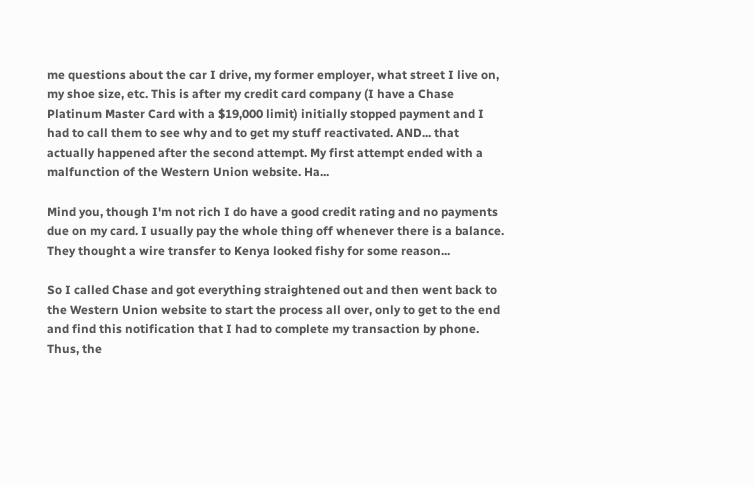me questions about the car I drive, my former employer, what street I live on, my shoe size, etc. This is after my credit card company (I have a Chase Platinum Master Card with a $19,000 limit) initially stopped payment and I had to call them to see why and to get my stuff reactivated. AND... that actually happened after the second attempt. My first attempt ended with a malfunction of the Western Union website. Ha...

Mind you, though I'm not rich I do have a good credit rating and no payments due on my card. I usually pay the whole thing off whenever there is a balance. They thought a wire transfer to Kenya looked fishy for some reason...

So I called Chase and got everything straightened out and then went back to the Western Union website to start the process all over, only to get to the end and find this notification that I had to complete my transaction by phone. Thus, the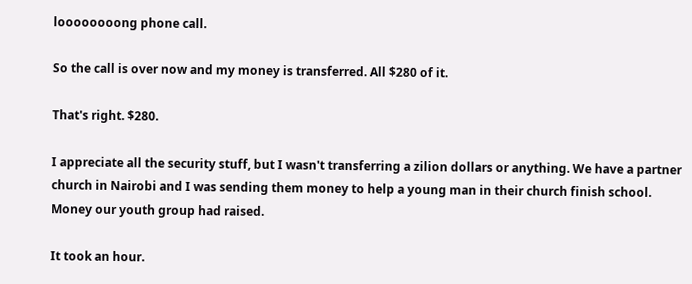loooooooong phone call.

So the call is over now and my money is transferred. All $280 of it.

That's right. $280.

I appreciate all the security stuff, but I wasn't transferring a zilion dollars or anything. We have a partner church in Nairobi and I was sending them money to help a young man in their church finish school. Money our youth group had raised.

It took an hour.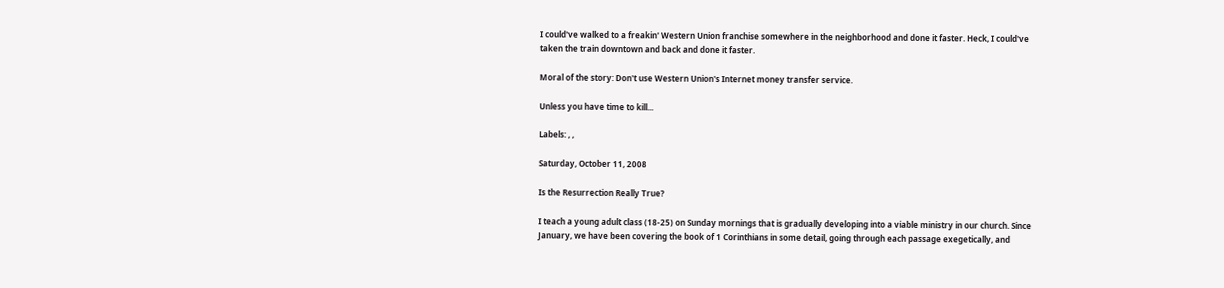I could've walked to a freakin' Western Union franchise somewhere in the neighborhood and done it faster. Heck, I could've taken the train downtown and back and done it faster.

Moral of the story: Don't use Western Union's Internet money transfer service.

Unless you have time to kill...

Labels: , ,

Saturday, October 11, 2008

Is the Resurrection Really True?

I teach a young adult class (18-25) on Sunday mornings that is gradually developing into a viable ministry in our church. Since January, we have been covering the book of 1 Corinthians in some detail, going through each passage exegetically, and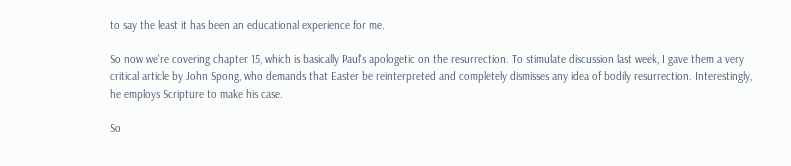to say the least it has been an educational experience for me.

So now we're covering chapter 15, which is basically Paul's apologetic on the resurrection. To stimulate discussion last week, I gave them a very critical article by John Spong, who demands that Easter be reinterpreted and completely dismisses any idea of bodily resurrection. Interestingly, he employs Scripture to make his case.

So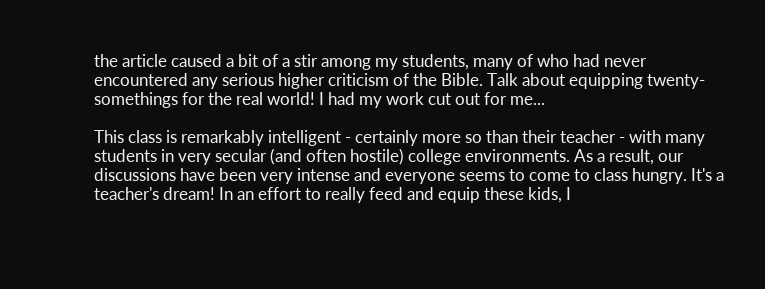the article caused a bit of a stir among my students, many of who had never encountered any serious higher criticism of the Bible. Talk about equipping twenty-somethings for the real world! I had my work cut out for me...

This class is remarkably intelligent - certainly more so than their teacher - with many students in very secular (and often hostile) college environments. As a result, our discussions have been very intense and everyone seems to come to class hungry. It's a teacher's dream! In an effort to really feed and equip these kids, I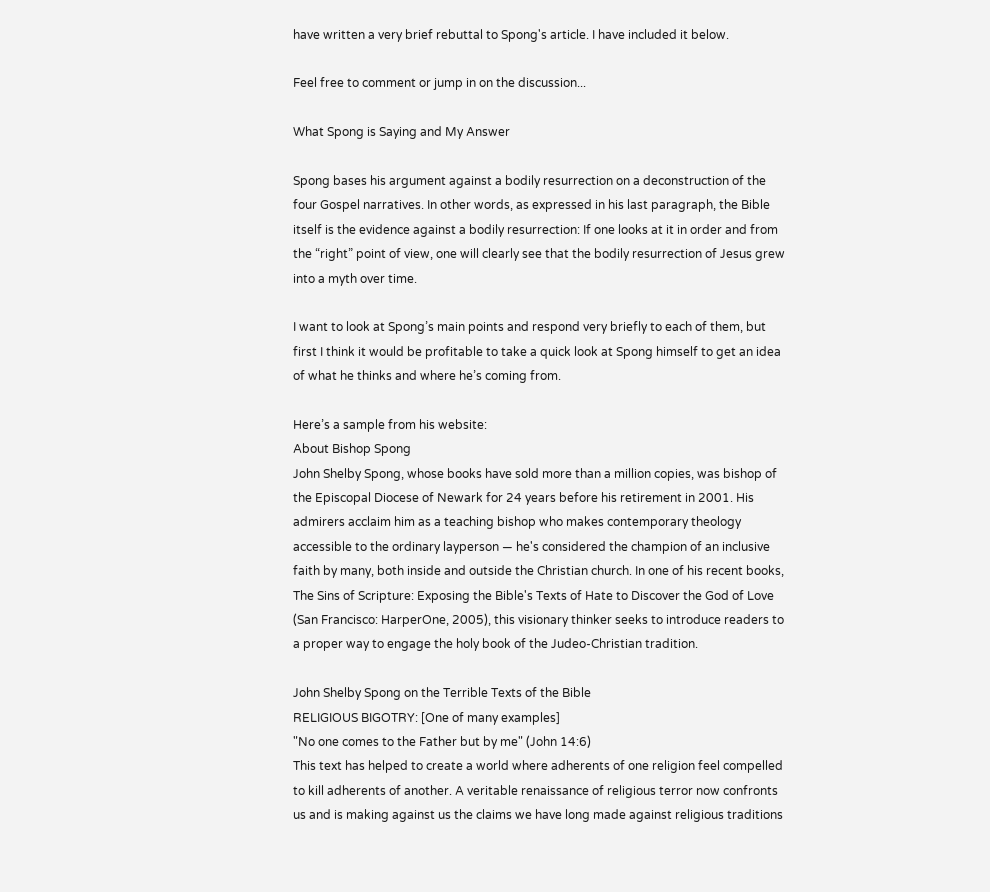have written a very brief rebuttal to Spong's article. I have included it below.

Feel free to comment or jump in on the discussion...

What Spong is Saying and My Answer

Spong bases his argument against a bodily resurrection on a deconstruction of the four Gospel narratives. In other words, as expressed in his last paragraph, the Bible itself is the evidence against a bodily resurrection: If one looks at it in order and from the “right” point of view, one will clearly see that the bodily resurrection of Jesus grew into a myth over time.

I want to look at Spong’s main points and respond very briefly to each of them, but first I think it would be profitable to take a quick look at Spong himself to get an idea of what he thinks and where he’s coming from.

Here’s a sample from his website:
About Bishop Spong
John Shelby Spong, whose books have sold more than a million copies, was bishop of the Episcopal Diocese of Newark for 24 years before his retirement in 2001. His admirers acclaim him as a teaching bishop who makes contemporary theology accessible to the ordinary layperson — he's considered the champion of an inclusive faith by many, both inside and outside the Christian church. In one of his recent books, The Sins of Scripture: Exposing the Bible's Texts of Hate to Discover the God of Love (San Francisco: HarperOne, 2005), this visionary thinker seeks to introduce readers to a proper way to engage the holy book of the Judeo-Christian tradition.

John Shelby Spong on the Terrible Texts of the Bible
RELIGIOUS BIGOTRY: [One of many examples]
"No one comes to the Father but by me" (John 14:6)
This text has helped to create a world where adherents of one religion feel compelled to kill adherents of another. A veritable renaissance of religious terror now confronts us and is making against us the claims we have long made against religious traditions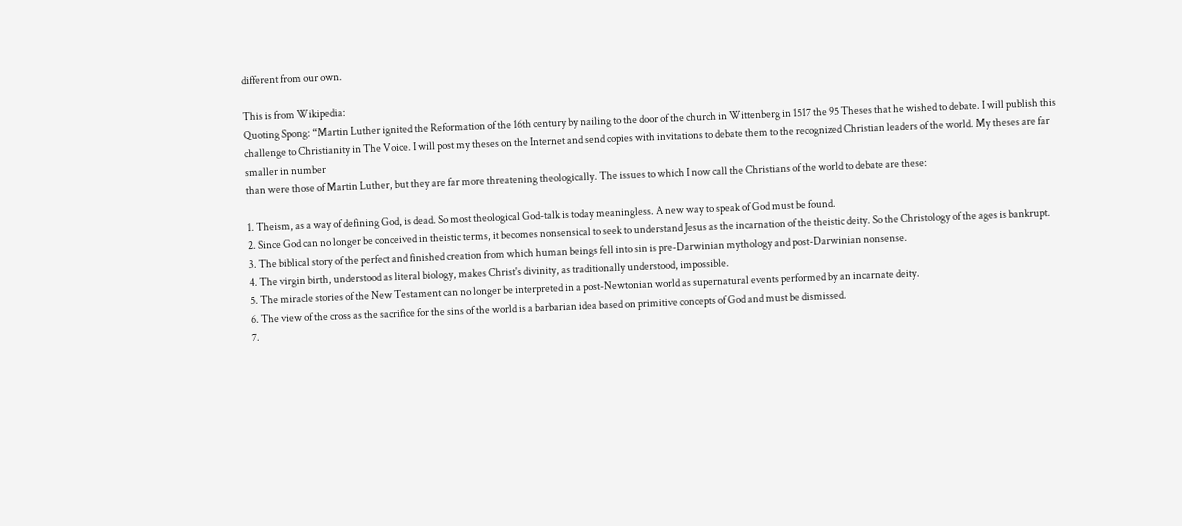different from our own.

This is from Wikipedia:
Quoting Spong: “Martin Luther ignited the Reformation of the 16th century by nailing to the door of the church in Wittenberg in 1517 the 95 Theses that he wished to debate. I will publish this challenge to Christianity in The Voice. I will post my theses on the Internet and send copies with invitations to debate them to the recognized Christian leaders of the world. My theses are far smaller in number
than were those of Martin Luther, but they are far more threatening theologically. The issues to which I now call the Christians of the world to debate are these:

1. Theism, as a way of defining God, is dead. So most theological God-talk is today meaningless. A new way to speak of God must be found.
2. Since God can no longer be conceived in theistic terms, it becomes nonsensical to seek to understand Jesus as the incarnation of the theistic deity. So the Christology of the ages is bankrupt.
3. The biblical story of the perfect and finished creation from which human beings fell into sin is pre-Darwinian mythology and post-Darwinian nonsense.
4. The virgin birth, understood as literal biology, makes Christ's divinity, as traditionally understood, impossible.
5. The miracle stories of the New Testament can no longer be interpreted in a post-Newtonian world as supernatural events performed by an incarnate deity.
6. The view of the cross as the sacrifice for the sins of the world is a barbarian idea based on primitive concepts of God and must be dismissed.
7.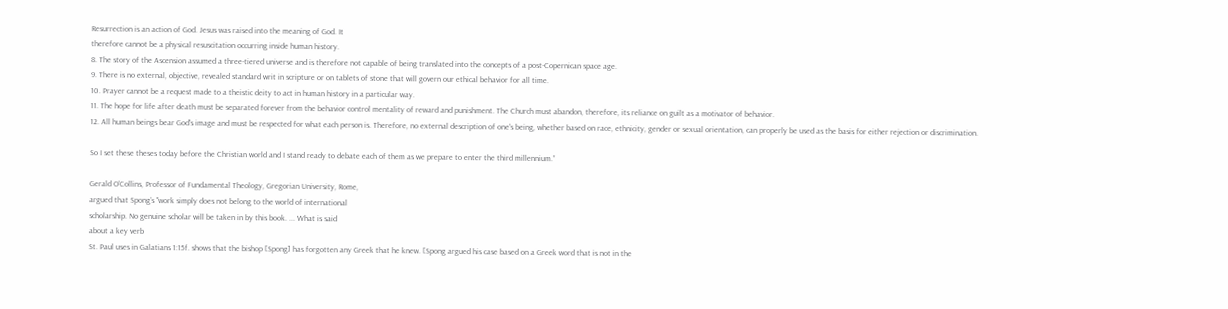Resurrection is an action of God. Jesus was raised into the meaning of God. It
therefore cannot be a physical resuscitation occurring inside human history.
8. The story of the Ascension assumed a three-tiered universe and is therefore not capable of being translated into the concepts of a post-Copernican space age.
9. There is no external, objective, revealed standard writ in scripture or on tablets of stone that will govern our ethical behavior for all time.
10. Prayer cannot be a request made to a theistic deity to act in human history in a particular way.
11. The hope for life after death must be separated forever from the behavior control mentality of reward and punishment. The Church must abandon, therefore, its reliance on guilt as a motivator of behavior.
12. All human beings bear God's image and must be respected for what each person is. Therefore, no external description of one's being, whether based on race, ethnicity, gender or sexual orientation, can properly be used as the basis for either rejection or discrimination.

So I set these theses today before the Christian world and I stand ready to debate each of them as we prepare to enter the third millennium.”

Gerald O'Collins, Professor of Fundamental Theology, Gregorian University, Rome,
argued that Spong’s "work simply does not belong to the world of international
scholarship. No genuine scholar will be taken in by this book. ... What is said
about a key verb
St. Paul uses in Galatians 1:15f. shows that the bishop [Spong] has forgotten any Greek that he knew. [Spong argued his case based on a Greek word that is not in the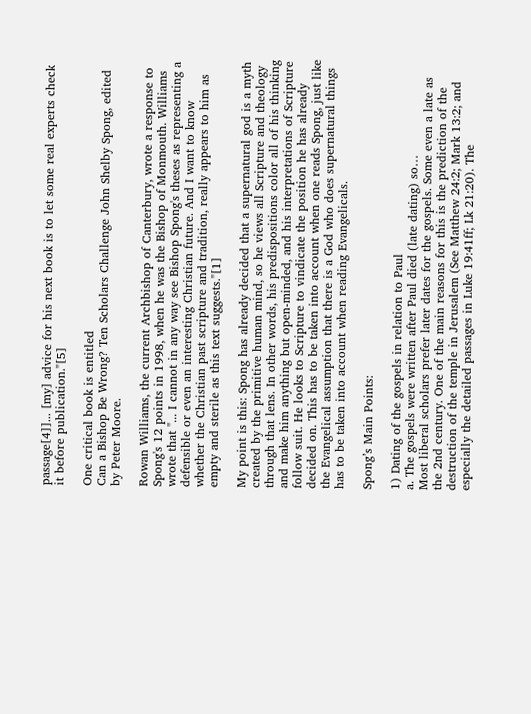passage[4]]... [my] advice for his next book is to let some real experts check it before publication."[5]

One critical book is entitled
Can a Bishop Be Wrong? Ten Scholars Challenge John Shelby Spong, edited by Peter Moore.

Rowan Williams, the current Archbishop of Canterbury, wrote a response to Spong's 12 points in 1998, when he was the Bishop of Monmouth. Williams wrote that "... I cannot in any way see Bishop Spong's theses as representing a defensible or even an interesting Christian future. And I want to know whether the Christian past scripture and tradition, really appears to him as empty and sterile as this text suggests."[1]

My point is this: Spong has already decided that a supernatural god is a myth created by the primitive human mind, so he views all Scripture and theology through that lens. In other words, his predispositions color all of his thinking and make him anything but open-minded, and his interpretations of Scripture follow suit. He looks to Scripture to vindicate the position he has already decided on. This has to be taken into account when one reads Spong, just like the Evangelical assumption that there is a God who does supernatural things has to be taken into account when reading Evangelicals.

Spong’s Main Points:

1) Dating of the gospels in relation to Paul
a. The gospels were written after Paul died (late dating) so…
Most liberal scholars prefer later dates for the gospels. Some even a late as the 2nd century. One of the main reasons for this is the prediction of the destruction of the temple in Jerusalem (See Matthew 24:2; Mark 13:2; and especially the detailed passages in Luke 19:41ff; Lk 21:20). The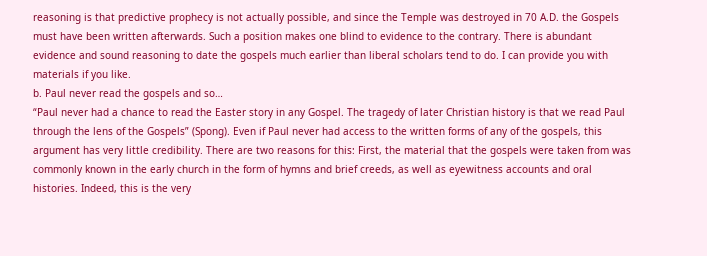reasoning is that predictive prophecy is not actually possible, and since the Temple was destroyed in 70 A.D. the Gospels must have been written afterwards. Such a position makes one blind to evidence to the contrary. There is abundant evidence and sound reasoning to date the gospels much earlier than liberal scholars tend to do. I can provide you with materials if you like.
b. Paul never read the gospels and so…
“Paul never had a chance to read the Easter story in any Gospel. The tragedy of later Christian history is that we read Paul through the lens of the Gospels” (Spong). Even if Paul never had access to the written forms of any of the gospels, this argument has very little credibility. There are two reasons for this: First, the material that the gospels were taken from was commonly known in the early church in the form of hymns and brief creeds, as well as eyewitness accounts and oral histories. Indeed, this is the very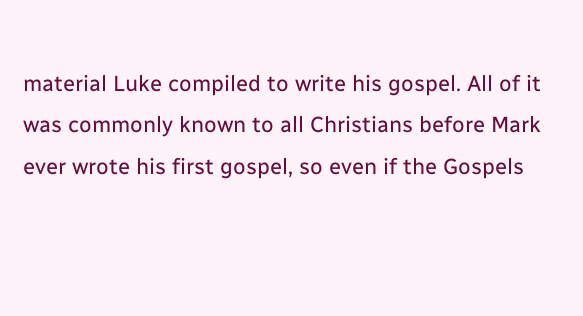material Luke compiled to write his gospel. All of it was commonly known to all Christians before Mark ever wrote his first gospel, so even if the Gospels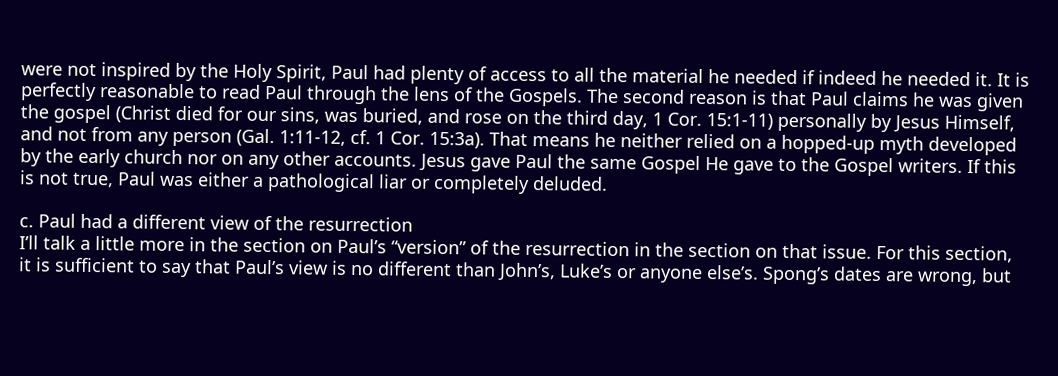were not inspired by the Holy Spirit, Paul had plenty of access to all the material he needed if indeed he needed it. It is perfectly reasonable to read Paul through the lens of the Gospels. The second reason is that Paul claims he was given the gospel (Christ died for our sins, was buried, and rose on the third day, 1 Cor. 15:1-11) personally by Jesus Himself, and not from any person (Gal. 1:11-12, cf. 1 Cor. 15:3a). That means he neither relied on a hopped-up myth developed by the early church nor on any other accounts. Jesus gave Paul the same Gospel He gave to the Gospel writers. If this is not true, Paul was either a pathological liar or completely deluded.

c. Paul had a different view of the resurrection
I’ll talk a little more in the section on Paul’s “version” of the resurrection in the section on that issue. For this section, it is sufficient to say that Paul’s view is no different than John’s, Luke’s or anyone else’s. Spong’s dates are wrong, but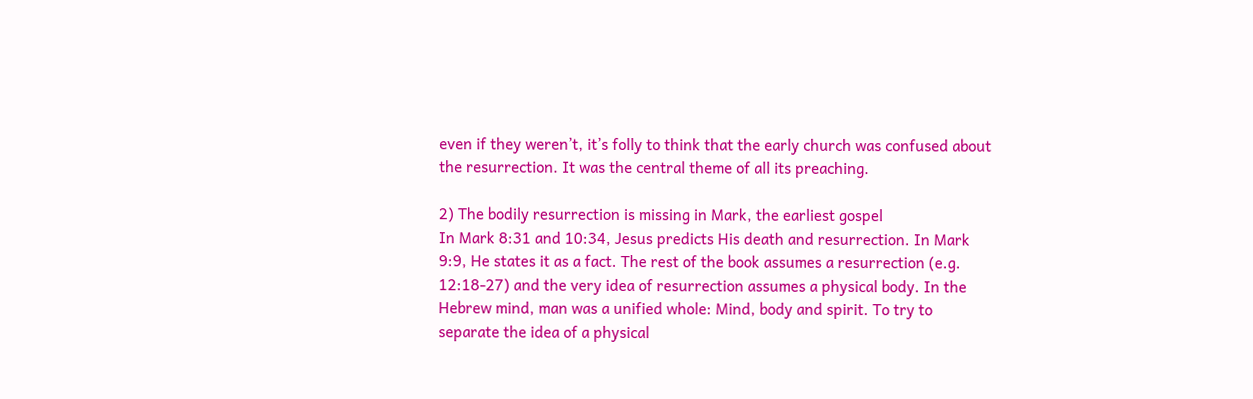even if they weren’t, it’s folly to think that the early church was confused about the resurrection. It was the central theme of all its preaching.

2) The bodily resurrection is missing in Mark, the earliest gospel
In Mark 8:31 and 10:34, Jesus predicts His death and resurrection. In Mark 9:9, He states it as a fact. The rest of the book assumes a resurrection (e.g. 12:18-27) and the very idea of resurrection assumes a physical body. In the Hebrew mind, man was a unified whole: Mind, body and spirit. To try to separate the idea of a physical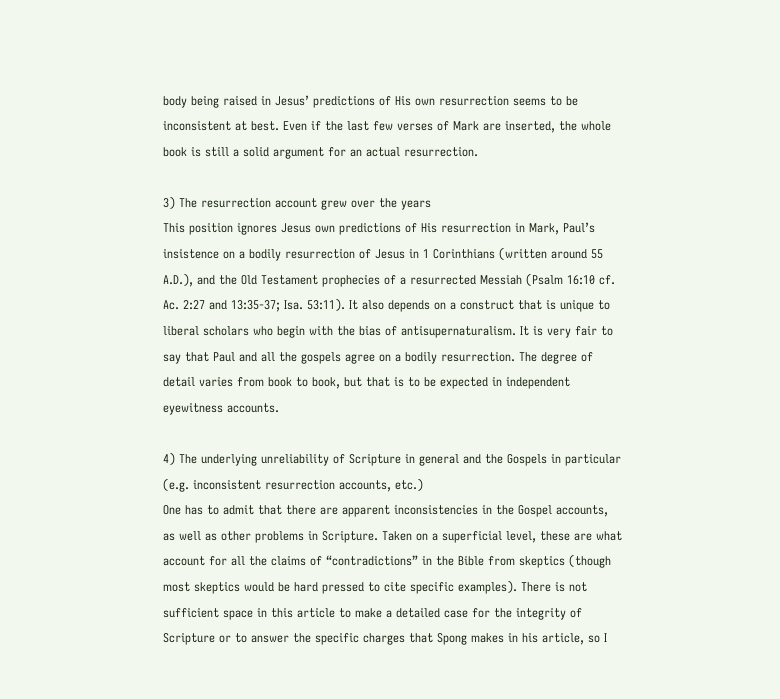body being raised in Jesus’ predictions of His own resurrection seems to be inconsistent at best. Even if the last few verses of Mark are inserted, the whole book is still a solid argument for an actual resurrection.

3) The resurrection account grew over the years
This position ignores Jesus own predictions of His resurrection in Mark, Paul’s insistence on a bodily resurrection of Jesus in 1 Corinthians (written around 55 A.D.), and the Old Testament prophecies of a resurrected Messiah (Psalm 16:10 cf. Ac. 2:27 and 13:35-37; Isa. 53:11). It also depends on a construct that is unique to liberal scholars who begin with the bias of antisupernaturalism. It is very fair to say that Paul and all the gospels agree on a bodily resurrection. The degree of detail varies from book to book, but that is to be expected in independent eyewitness accounts.

4) The underlying unreliability of Scripture in general and the Gospels in particular (e.g. inconsistent resurrection accounts, etc.)
One has to admit that there are apparent inconsistencies in the Gospel accounts, as well as other problems in Scripture. Taken on a superficial level, these are what account for all the claims of “contradictions” in the Bible from skeptics (though most skeptics would be hard pressed to cite specific examples). There is not sufficient space in this article to make a detailed case for the integrity of Scripture or to answer the specific charges that Spong makes in his article, so I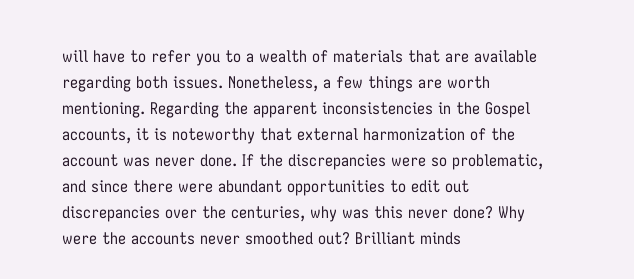will have to refer you to a wealth of materials that are available regarding both issues. Nonetheless, a few things are worth mentioning. Regarding the apparent inconsistencies in the Gospel accounts, it is noteworthy that external harmonization of the account was never done. If the discrepancies were so problematic, and since there were abundant opportunities to edit out discrepancies over the centuries, why was this never done? Why were the accounts never smoothed out? Brilliant minds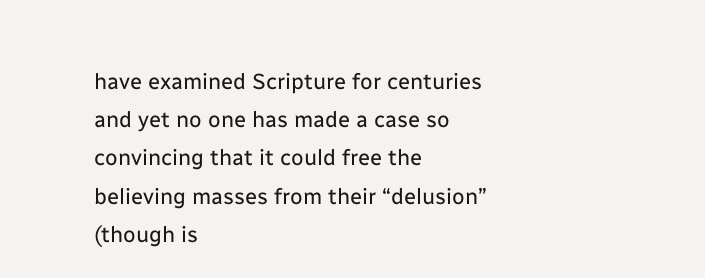have examined Scripture for centuries and yet no one has made a case so convincing that it could free the believing masses from their “delusion” (though is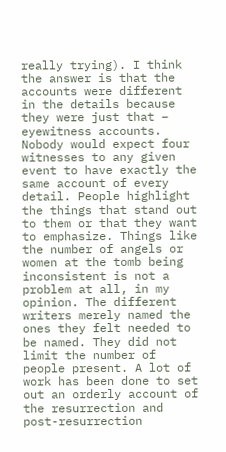really trying). I think the answer is that the accounts were different in the details because they were just that – eyewitness accounts. Nobody would expect four witnesses to any given event to have exactly the same account of every detail. People highlight the things that stand out to them or that they want to emphasize. Things like the number of angels or women at the tomb being inconsistent is not a problem at all, in my opinion. The different writers merely named the ones they felt needed to be named. They did not limit the number of people present. A lot of work has been done to set out an orderly account of the resurrection and post-resurrection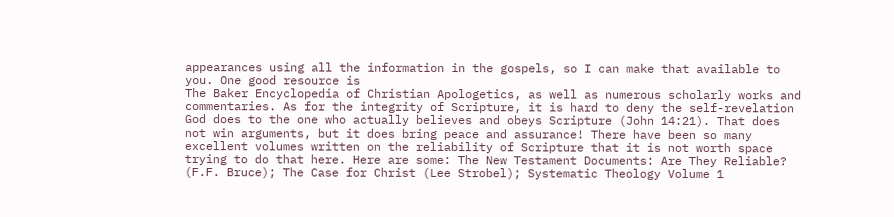appearances using all the information in the gospels, so I can make that available to you. One good resource is
The Baker Encyclopedia of Christian Apologetics, as well as numerous scholarly works and commentaries. As for the integrity of Scripture, it is hard to deny the self-revelation God does to the one who actually believes and obeys Scripture (John 14:21). That does not win arguments, but it does bring peace and assurance! There have been so many excellent volumes written on the reliability of Scripture that it is not worth space trying to do that here. Here are some: The New Testament Documents: Are They Reliable? (F.F. Bruce); The Case for Christ (Lee Strobel); Systematic Theology Volume 1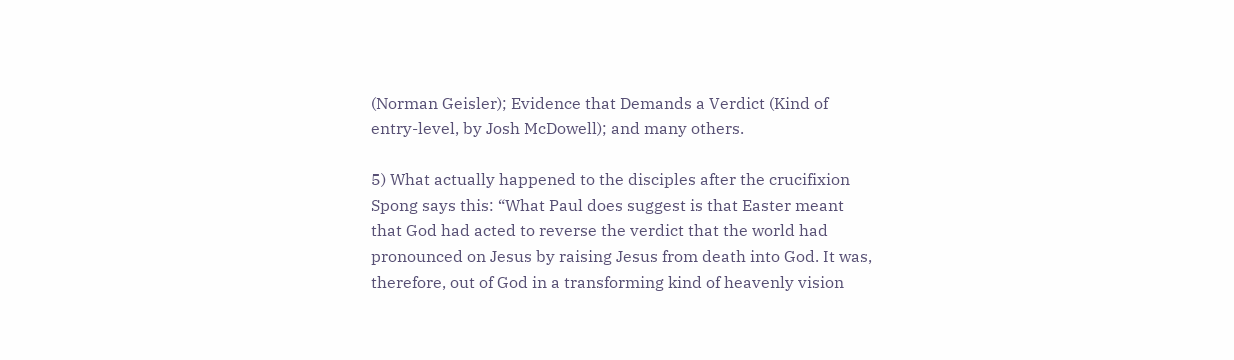(Norman Geisler); Evidence that Demands a Verdict (Kind of entry-level, by Josh McDowell); and many others.

5) What actually happened to the disciples after the crucifixion
Spong says this: “What Paul does suggest is that Easter meant that God had acted to reverse the verdict that the world had pronounced on Jesus by raising Jesus from death into God. It was, therefore, out of God in a transforming kind of heavenly vision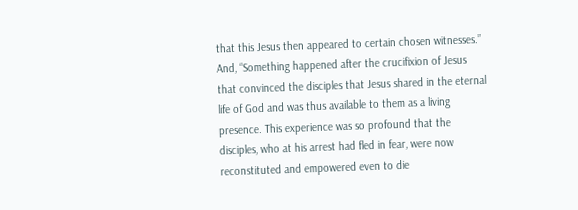that this Jesus then appeared to certain chosen witnesses.” And, “Something happened after the crucifixion of Jesus that convinced the disciples that Jesus shared in the eternal life of God and was thus available to them as a living presence. This experience was so profound that the disciples, who at his arrest had fled in fear, were now reconstituted and empowered even to die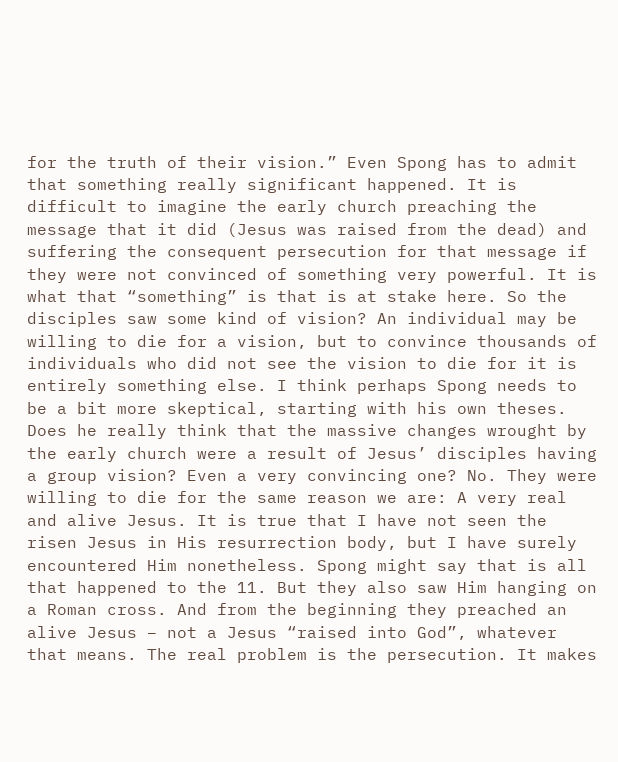for the truth of their vision.” Even Spong has to admit that something really significant happened. It is difficult to imagine the early church preaching the message that it did (Jesus was raised from the dead) and suffering the consequent persecution for that message if they were not convinced of something very powerful. It is what that “something” is that is at stake here. So the disciples saw some kind of vision? An individual may be willing to die for a vision, but to convince thousands of individuals who did not see the vision to die for it is entirely something else. I think perhaps Spong needs to be a bit more skeptical, starting with his own theses. Does he really think that the massive changes wrought by the early church were a result of Jesus’ disciples having a group vision? Even a very convincing one? No. They were willing to die for the same reason we are: A very real and alive Jesus. It is true that I have not seen the risen Jesus in His resurrection body, but I have surely encountered Him nonetheless. Spong might say that is all that happened to the 11. But they also saw Him hanging on a Roman cross. And from the beginning they preached an alive Jesus – not a Jesus “raised into God”, whatever that means. The real problem is the persecution. It makes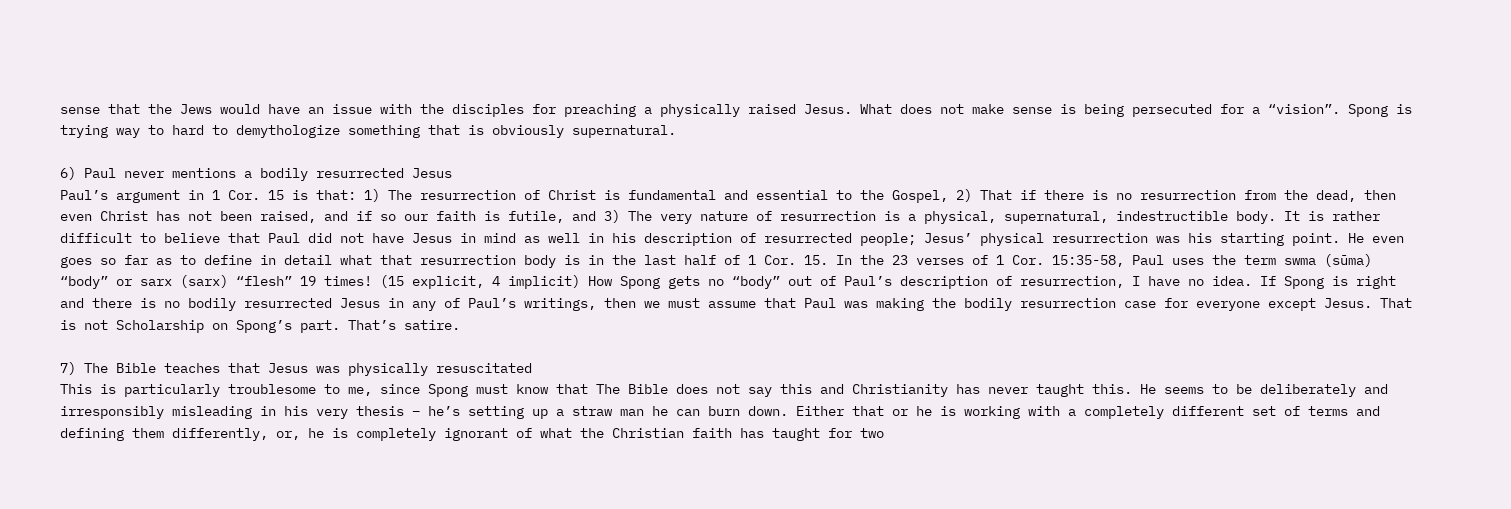sense that the Jews would have an issue with the disciples for preaching a physically raised Jesus. What does not make sense is being persecuted for a “vision”. Spong is trying way to hard to demythologize something that is obviously supernatural.

6) Paul never mentions a bodily resurrected Jesus
Paul’s argument in 1 Cor. 15 is that: 1) The resurrection of Christ is fundamental and essential to the Gospel, 2) That if there is no resurrection from the dead, then even Christ has not been raised, and if so our faith is futile, and 3) The very nature of resurrection is a physical, supernatural, indestructible body. It is rather difficult to believe that Paul did not have Jesus in mind as well in his description of resurrected people; Jesus’ physical resurrection was his starting point. He even goes so far as to define in detail what that resurrection body is in the last half of 1 Cor. 15. In the 23 verses of 1 Cor. 15:35-58, Paul uses the term swma (sūma) “body” or sarx (sarx) “flesh” 19 times! (15 explicit, 4 implicit) How Spong gets no “body” out of Paul’s description of resurrection, I have no idea. If Spong is right and there is no bodily resurrected Jesus in any of Paul’s writings, then we must assume that Paul was making the bodily resurrection case for everyone except Jesus. That is not Scholarship on Spong’s part. That’s satire.

7) The Bible teaches that Jesus was physically resuscitated
This is particularly troublesome to me, since Spong must know that The Bible does not say this and Christianity has never taught this. He seems to be deliberately and irresponsibly misleading in his very thesis – he’s setting up a straw man he can burn down. Either that or he is working with a completely different set of terms and defining them differently, or, he is completely ignorant of what the Christian faith has taught for two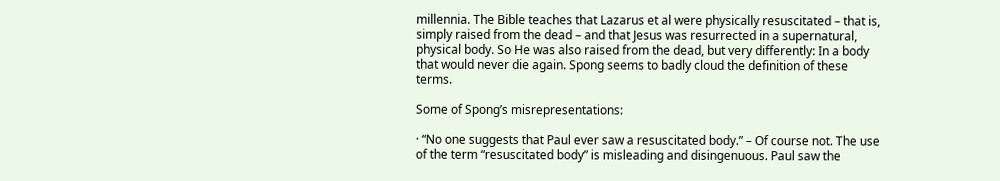millennia. The Bible teaches that Lazarus et al were physically resuscitated – that is, simply raised from the dead – and that Jesus was resurrected in a supernatural, physical body. So He was also raised from the dead, but very differently: In a body that would never die again. Spong seems to badly cloud the definition of these terms.

Some of Spong’s misrepresentations:

· “No one suggests that Paul ever saw a resuscitated body.” – Of course not. The use of the term “resuscitated body” is misleading and disingenuous. Paul saw the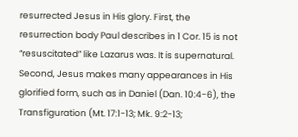resurrected Jesus in His glory. First, the resurrection body Paul describes in 1 Cor. 15 is not “resuscitated” like Lazarus was. It is supernatural. Second, Jesus makes many appearances in His glorified form, such as in Daniel (Dan. 10:4-6), the Transfiguration (Mt. 17:1-13; Mk. 9:2-13;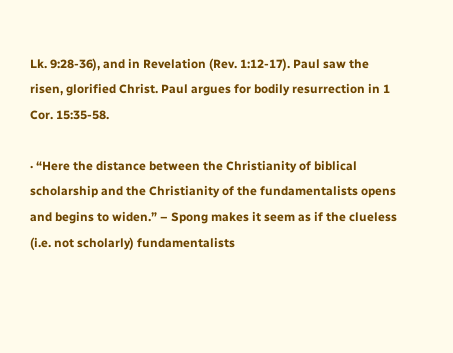Lk. 9:28-36), and in Revelation (Rev. 1:12-17). Paul saw the risen, glorified Christ. Paul argues for bodily resurrection in 1 Cor. 15:35-58.

· “Here the distance between the Christianity of biblical scholarship and the Christianity of the fundamentalists opens and begins to widen.” – Spong makes it seem as if the clueless (i.e. not scholarly) fundamentalists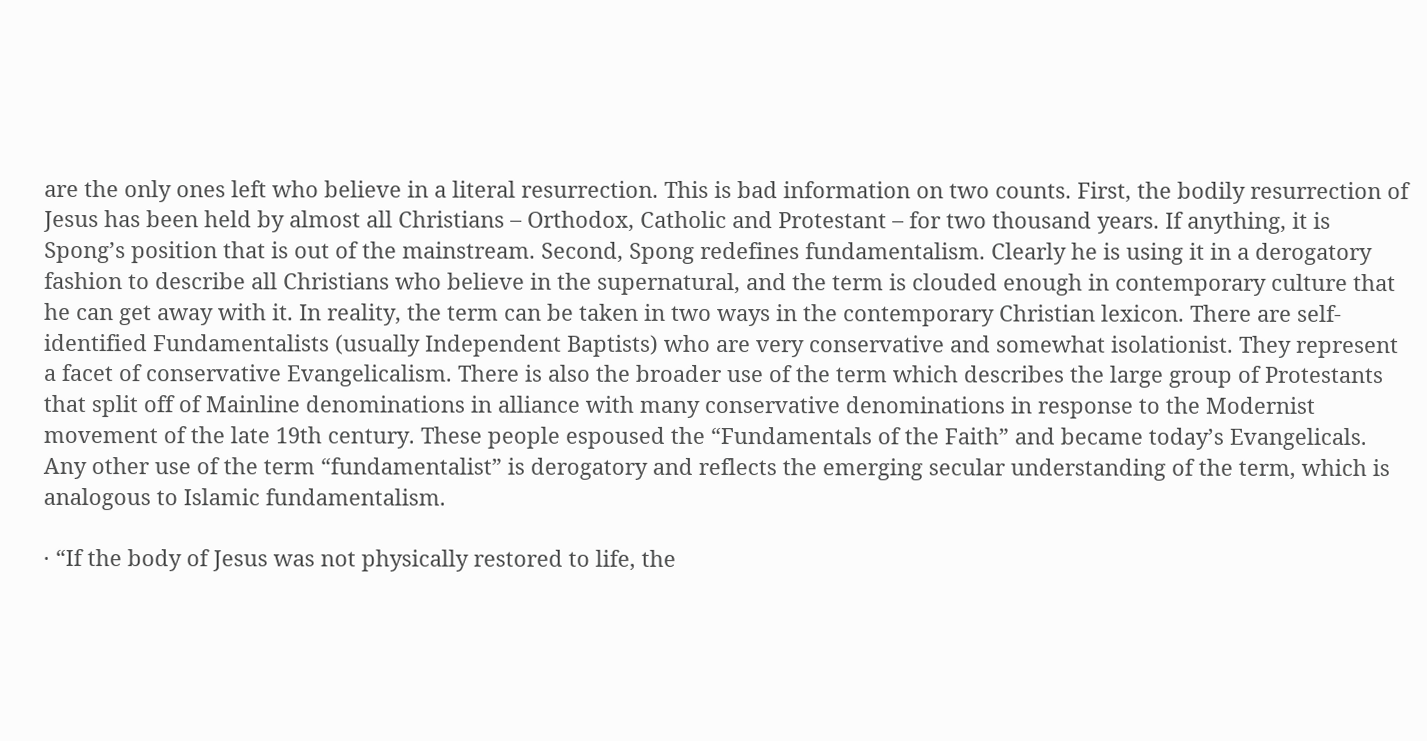are the only ones left who believe in a literal resurrection. This is bad information on two counts. First, the bodily resurrection of Jesus has been held by almost all Christians – Orthodox, Catholic and Protestant – for two thousand years. If anything, it is Spong’s position that is out of the mainstream. Second, Spong redefines fundamentalism. Clearly he is using it in a derogatory fashion to describe all Christians who believe in the supernatural, and the term is clouded enough in contemporary culture that he can get away with it. In reality, the term can be taken in two ways in the contemporary Christian lexicon. There are self-identified Fundamentalists (usually Independent Baptists) who are very conservative and somewhat isolationist. They represent a facet of conservative Evangelicalism. There is also the broader use of the term which describes the large group of Protestants that split off of Mainline denominations in alliance with many conservative denominations in response to the Modernist movement of the late 19th century. These people espoused the “Fundamentals of the Faith” and became today’s Evangelicals. Any other use of the term “fundamentalist” is derogatory and reflects the emerging secular understanding of the term, which is analogous to Islamic fundamentalism.

· “If the body of Jesus was not physically restored to life, the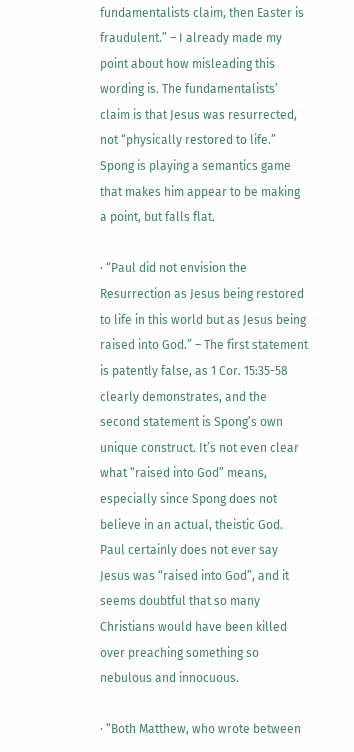fundamentalists claim, then Easter is fraudulent.” – I already made my point about how misleading this wording is. The fundamentalists’ claim is that Jesus was resurrected, not “physically restored to life.” Spong is playing a semantics game that makes him appear to be making a point, but falls flat.

· “Paul did not envision the Resurrection as Jesus being restored to life in this world but as Jesus being raised into God.” – The first statement is patently false, as 1 Cor. 15:35-58 clearly demonstrates, and the second statement is Spong’s own unique construct. It’s not even clear what “raised into God” means, especially since Spong does not believe in an actual, theistic God. Paul certainly does not ever say Jesus was “raised into God”, and it seems doubtful that so many Christians would have been killed over preaching something so nebulous and innocuous.

· “Both Matthew, who wrote between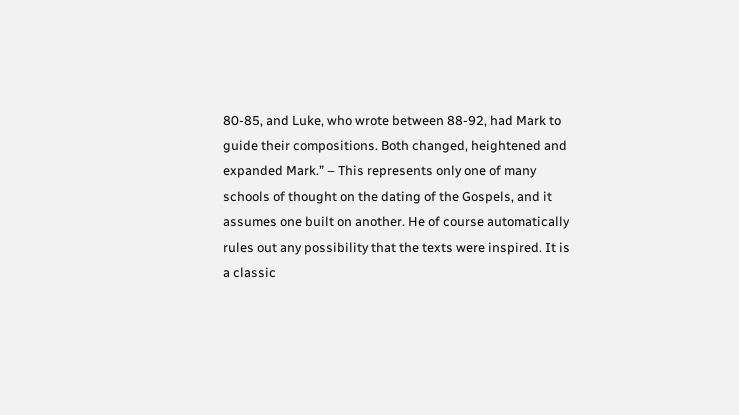80-85, and Luke, who wrote between 88-92, had Mark to guide their compositions. Both changed, heightened and expanded Mark.” – This represents only one of many schools of thought on the dating of the Gospels, and it assumes one built on another. He of course automatically rules out any possibility that the texts were inspired. It is a classic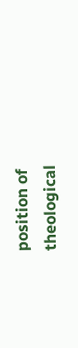position of theological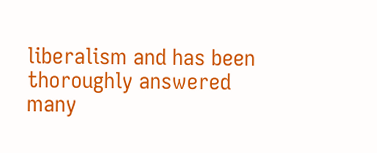liberalism and has been thoroughly answered many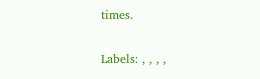times.

Labels: , , , ,